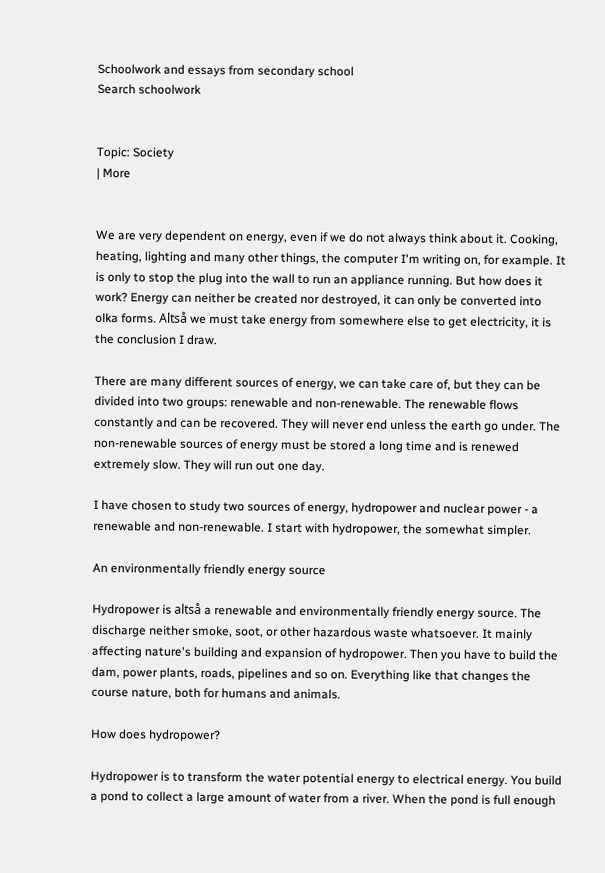Schoolwork and essays from secondary school
Search schoolwork


Topic: Society
| More


We are very dependent on energy, even if we do not always think about it. Cooking, heating, lighting and many other things, the computer I'm writing on, for example. It is only to stop the plug into the wall to run an appliance running. But how does it work? Energy can neither be created nor destroyed, it can only be converted into olka forms. Altså we must take energy from somewhere else to get electricity, it is the conclusion I draw.

There are many different sources of energy, we can take care of, but they can be divided into two groups: renewable and non-renewable. The renewable flows constantly and can be recovered. They will never end unless the earth go under. The non-renewable sources of energy must be stored a long time and is renewed extremely slow. They will run out one day.

I have chosen to study two sources of energy, hydropower and nuclear power - a renewable and non-renewable. I start with hydropower, the somewhat simpler.

An environmentally friendly energy source

Hydropower is altså a renewable and environmentally friendly energy source. The discharge neither smoke, soot, or other hazardous waste whatsoever. It mainly affecting nature's building and expansion of hydropower. Then you have to build the dam, power plants, roads, pipelines and so on. Everything like that changes the course nature, both for humans and animals.

How does hydropower?

Hydropower is to transform the water potential energy to electrical energy. You build a pond to collect a large amount of water from a river. When the pond is full enough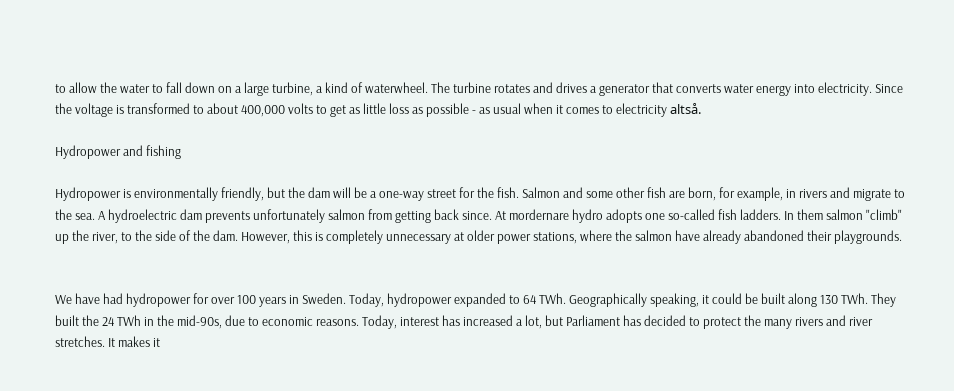to allow the water to fall down on a large turbine, a kind of waterwheel. The turbine rotates and drives a generator that converts water energy into electricity. Since the voltage is transformed to about 400,000 volts to get as little loss as possible - as usual when it comes to electricity altså.

Hydropower and fishing

Hydropower is environmentally friendly, but the dam will be a one-way street for the fish. Salmon and some other fish are born, for example, in rivers and migrate to the sea. A hydroelectric dam prevents unfortunately salmon from getting back since. At mordernare hydro adopts one so-called fish ladders. In them salmon "climb" up the river, to the side of the dam. However, this is completely unnecessary at older power stations, where the salmon have already abandoned their playgrounds.


We have had hydropower for over 100 years in Sweden. Today, hydropower expanded to 64 TWh. Geographically speaking, it could be built along 130 TWh. They built the 24 TWh in the mid-90s, due to economic reasons. Today, interest has increased a lot, but Parliament has decided to protect the many rivers and river stretches. It makes it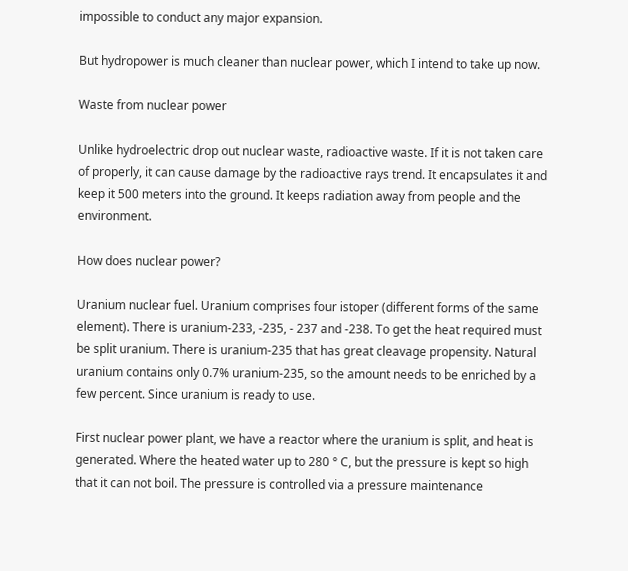impossible to conduct any major expansion.

But hydropower is much cleaner than nuclear power, which I intend to take up now.

Waste from nuclear power

Unlike hydroelectric drop out nuclear waste, radioactive waste. If it is not taken care of properly, it can cause damage by the radioactive rays trend. It encapsulates it and keep it 500 meters into the ground. It keeps radiation away from people and the environment.

How does nuclear power?

Uranium nuclear fuel. Uranium comprises four istoper (different forms of the same element). There is uranium-233, -235, - 237 and -238. To get the heat required must be split uranium. There is uranium-235 that has great cleavage propensity. Natural uranium contains only 0.7% uranium-235, so the amount needs to be enriched by a few percent. Since uranium is ready to use.

First nuclear power plant, we have a reactor where the uranium is split, and heat is generated. Where the heated water up to 280 ° C, but the pressure is kept so high that it can not boil. The pressure is controlled via a pressure maintenance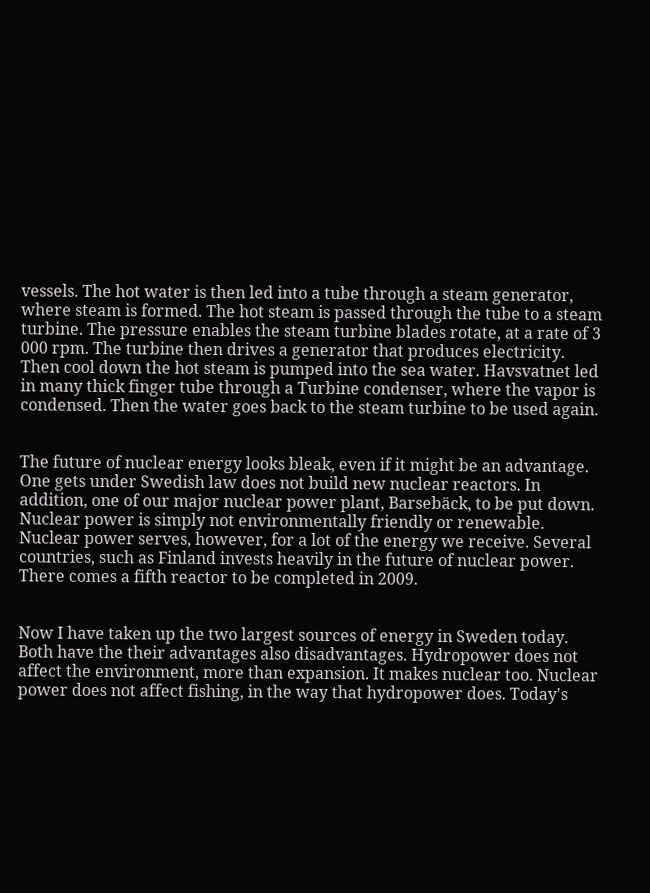vessels. The hot water is then led into a tube through a steam generator, where steam is formed. The hot steam is passed through the tube to a steam turbine. The pressure enables the steam turbine blades rotate, at a rate of 3 000 rpm. The turbine then drives a generator that produces electricity. Then cool down the hot steam is pumped into the sea water. Havsvatnet led in many thick finger tube through a Turbine condenser, where the vapor is condensed. Then the water goes back to the steam turbine to be used again.


The future of nuclear energy looks bleak, even if it might be an advantage. One gets under Swedish law does not build new nuclear reactors. In addition, one of our major nuclear power plant, Barsebäck, to be put down. Nuclear power is simply not environmentally friendly or renewable. Nuclear power serves, however, for a lot of the energy we receive. Several countries, such as Finland invests heavily in the future of nuclear power. There comes a fifth reactor to be completed in 2009.


Now I have taken up the two largest sources of energy in Sweden today. Both have the their advantages also disadvantages. Hydropower does not affect the environment, more than expansion. It makes nuclear too. Nuclear power does not affect fishing, in the way that hydropower does. Today's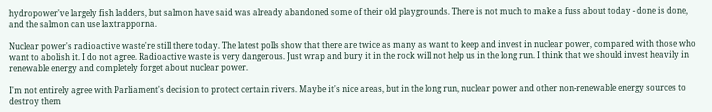hydropower've largely fish ladders, but salmon have said was already abandoned some of their old playgrounds. There is not much to make a fuss about today - done is done, and the salmon can use laxtrapporna.

Nuclear power's radioactive waste're still there today. The latest polls show that there are twice as many as want to keep and invest in nuclear power, compared with those who want to abolish it. I do not agree. Radioactive waste is very dangerous. Just wrap and bury it in the rock will not help us in the long run. I think that we should invest heavily in renewable energy and completely forget about nuclear power.

I'm not entirely agree with Parliament's decision to protect certain rivers. Maybe it's nice areas, but in the long run, nuclear power and other non-renewable energy sources to destroy them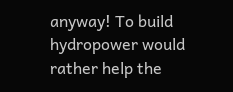anyway! To build hydropower would rather help the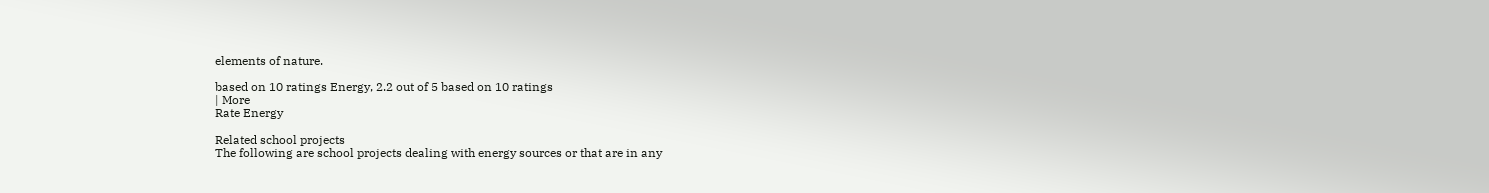elements of nature.

based on 10 ratings Energy, 2.2 out of 5 based on 10 ratings
| More
Rate Energy

Related school projects
The following are school projects dealing with energy sources or that are in any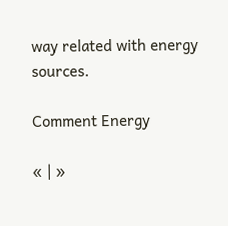way related with energy sources.

Comment Energy

« | »